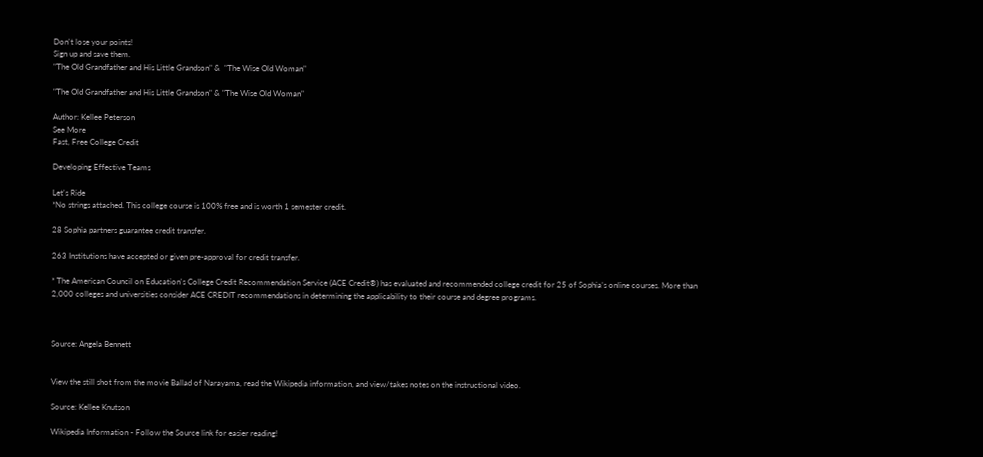Don't lose your points!
Sign up and save them.
"The Old Grandfather and His Little Grandson" &  "The Wise Old Woman"

"The Old Grandfather and His Little Grandson" & "The Wise Old Woman"

Author: Kellee Peterson
See More
Fast, Free College Credit

Developing Effective Teams

Let's Ride
*No strings attached. This college course is 100% free and is worth 1 semester credit.

28 Sophia partners guarantee credit transfer.

263 Institutions have accepted or given pre-approval for credit transfer.

* The American Council on Education's College Credit Recommendation Service (ACE Credit®) has evaluated and recommended college credit for 25 of Sophia’s online courses. More than 2,000 colleges and universities consider ACE CREDIT recommendations in determining the applicability to their course and degree programs.



Source: Angela Bennett


View the still shot from the movie Ballad of Narayama, read the Wikipedia information, and view/takes notes on the instructional video.

Source: Kellee Knutson

Wikipedia Information - Follow the Source link for easier reading!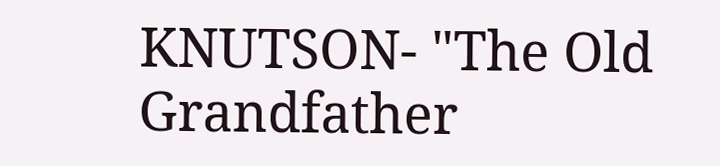KNUTSON- "The Old Grandfather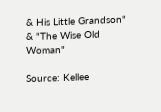& His Little Grandson" & "The Wise Old Woman"

Source: Kellee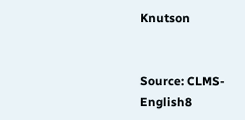Knutson


Source: CLMS-English8